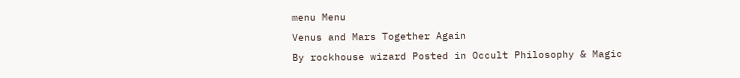menu Menu
Venus and Mars Together Again
By rockhouse wizard Posted in Occult Philosophy & Magic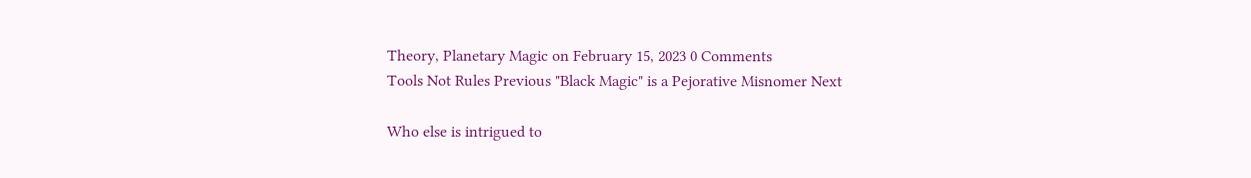Theory, Planetary Magic on February 15, 2023 0 Comments
Tools Not Rules Previous "Black Magic" is a Pejorative Misnomer Next

Who else is intrigued to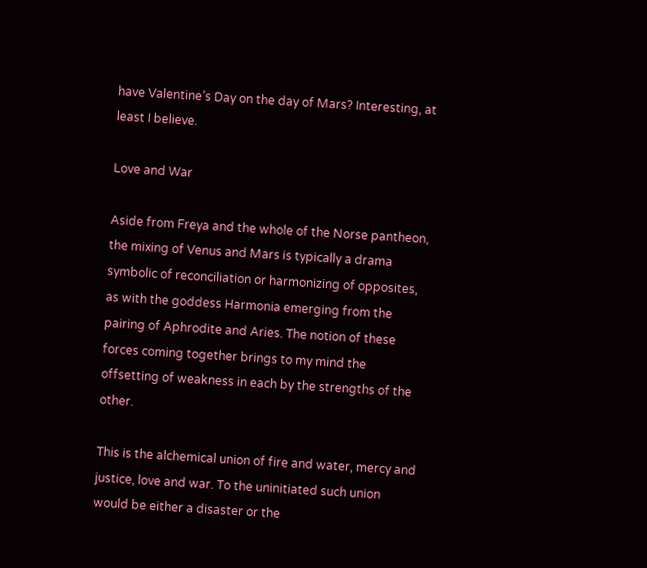have Valentine’s Day on the day of Mars? Interesting, at least I believe.

Love and War

Aside from Freya and the whole of the Norse pantheon, the mixing of Venus and Mars is typically a drama symbolic of reconciliation or harmonizing of opposites, as with the goddess Harmonia emerging from the pairing of Aphrodite and Aries. The notion of these forces coming together brings to my mind the offsetting of weakness in each by the strengths of the other.

This is the alchemical union of fire and water, mercy and justice, love and war. To the uninitiated such union would be either a disaster or the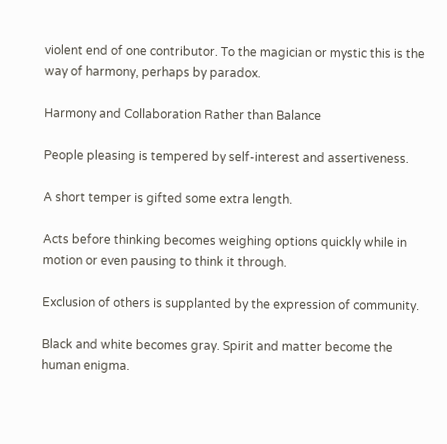violent end of one contributor. To the magician or mystic this is the way of harmony, perhaps by paradox.

Harmony and Collaboration Rather than Balance

People pleasing is tempered by self-interest and assertiveness.

A short temper is gifted some extra length.

Acts before thinking becomes weighing options quickly while in motion or even pausing to think it through.

Exclusion of others is supplanted by the expression of community.

Black and white becomes gray. Spirit and matter become the human enigma.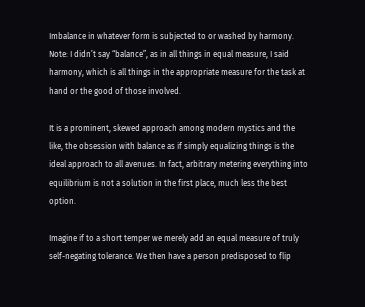Imbalance in whatever form is subjected to or washed by harmony. Note: I didn’t say “balance”, as in all things in equal measure, I said harmony, which is all things in the appropriate measure for the task at hand or the good of those involved.

It is a prominent, skewed approach among modern mystics and the like, the obsession with balance as if simply equalizing things is the ideal approach to all avenues. In fact, arbitrary metering everything into equilibrium is not a solution in the first place, much less the best option.

Imagine if to a short temper we merely add an equal measure of truly self-negating tolerance. We then have a person predisposed to flip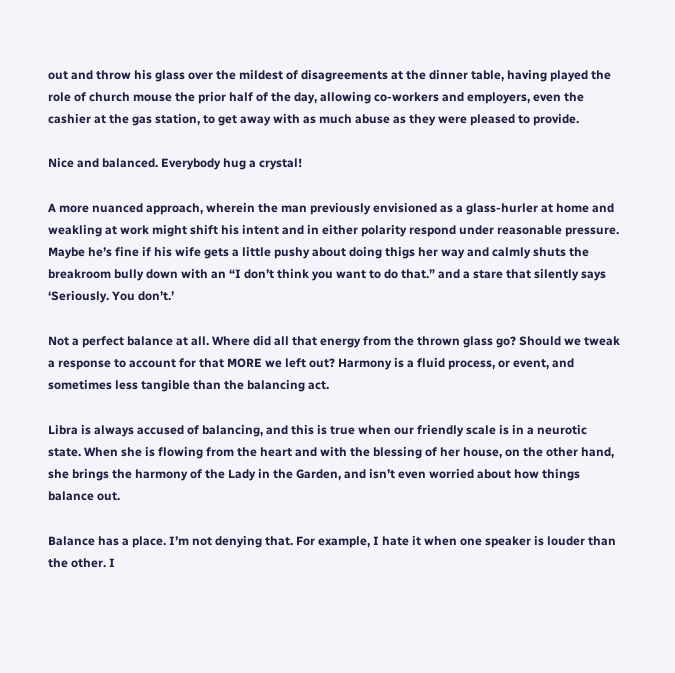out and throw his glass over the mildest of disagreements at the dinner table, having played the role of church mouse the prior half of the day, allowing co-workers and employers, even the cashier at the gas station, to get away with as much abuse as they were pleased to provide.

Nice and balanced. Everybody hug a crystal!

A more nuanced approach, wherein the man previously envisioned as a glass-hurler at home and weakling at work might shift his intent and in either polarity respond under reasonable pressure. Maybe he’s fine if his wife gets a little pushy about doing thigs her way and calmly shuts the breakroom bully down with an “I don’t think you want to do that.” and a stare that silently says ‘Seriously. You don’t.’

Not a perfect balance at all. Where did all that energy from the thrown glass go? Should we tweak a response to account for that MORE we left out? Harmony is a fluid process, or event, and sometimes less tangible than the balancing act.

Libra is always accused of balancing, and this is true when our friendly scale is in a neurotic state. When she is flowing from the heart and with the blessing of her house, on the other hand, she brings the harmony of the Lady in the Garden, and isn’t even worried about how things balance out.

Balance has a place. I’m not denying that. For example, I hate it when one speaker is louder than the other. I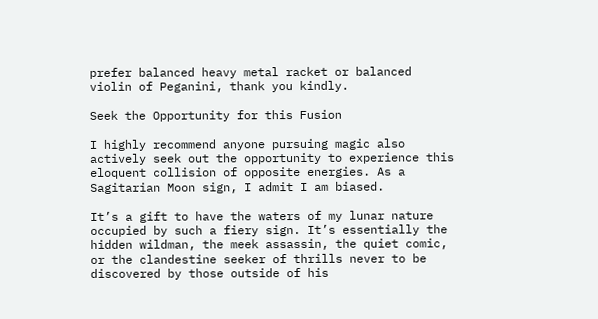prefer balanced heavy metal racket or balanced violin of Peganini, thank you kindly.

Seek the Opportunity for this Fusion

I highly recommend anyone pursuing magic also actively seek out the opportunity to experience this eloquent collision of opposite energies. As a Sagitarian Moon sign, I admit I am biased.

It’s a gift to have the waters of my lunar nature occupied by such a fiery sign. It’s essentially the hidden wildman, the meek assassin, the quiet comic, or the clandestine seeker of thrills never to be discovered by those outside of his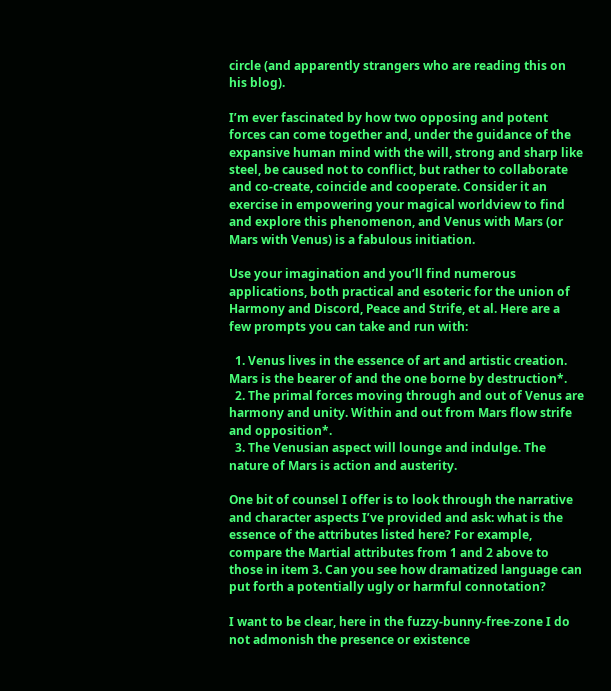circle (and apparently strangers who are reading this on his blog).

I’m ever fascinated by how two opposing and potent forces can come together and, under the guidance of the expansive human mind with the will, strong and sharp like steel, be caused not to conflict, but rather to collaborate and co-create, coincide and cooperate. Consider it an exercise in empowering your magical worldview to find and explore this phenomenon, and Venus with Mars (or Mars with Venus) is a fabulous initiation.

Use your imagination and you’ll find numerous applications, both practical and esoteric for the union of Harmony and Discord, Peace and Strife, et al. Here are a few prompts you can take and run with:

  1. Venus lives in the essence of art and artistic creation. Mars is the bearer of and the one borne by destruction*.
  2. The primal forces moving through and out of Venus are harmony and unity. Within and out from Mars flow strife and opposition*.
  3. The Venusian aspect will lounge and indulge. The nature of Mars is action and austerity.

One bit of counsel I offer is to look through the narrative and character aspects I’ve provided and ask: what is the essence of the attributes listed here? For example, compare the Martial attributes from 1 and 2 above to those in item 3. Can you see how dramatized language can put forth a potentially ugly or harmful connotation?

I want to be clear, here in the fuzzy-bunny-free-zone I do not admonish the presence or existence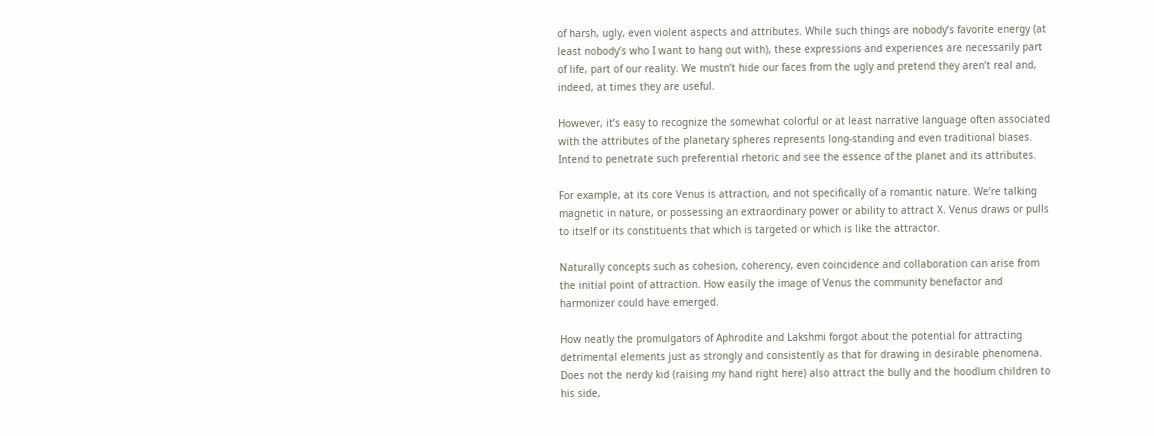of harsh, ugly, even violent aspects and attributes. While such things are nobody’s favorite energy (at least nobody’s who I want to hang out with), these expressions and experiences are necessarily part of life, part of our reality. We mustn’t hide our faces from the ugly and pretend they aren’t real and, indeed, at times they are useful.

However, it’s easy to recognize the somewhat colorful or at least narrative language often associated with the attributes of the planetary spheres represents long-standing and even traditional biases. Intend to penetrate such preferential rhetoric and see the essence of the planet and its attributes.

For example, at its core Venus is attraction, and not specifically of a romantic nature. We’re talking magnetic in nature, or possessing an extraordinary power or ability to attract X. Venus draws or pulls to itself or its constituents that which is targeted or which is like the attractor.

Naturally concepts such as cohesion, coherency, even coincidence and collaboration can arise from the initial point of attraction. How easily the image of Venus the community benefactor and harmonizer could have emerged.

How neatly the promulgators of Aphrodite and Lakshmi forgot about the potential for attracting detrimental elements just as strongly and consistently as that for drawing in desirable phenomena. Does not the nerdy kid (raising my hand right here) also attract the bully and the hoodlum children to his side,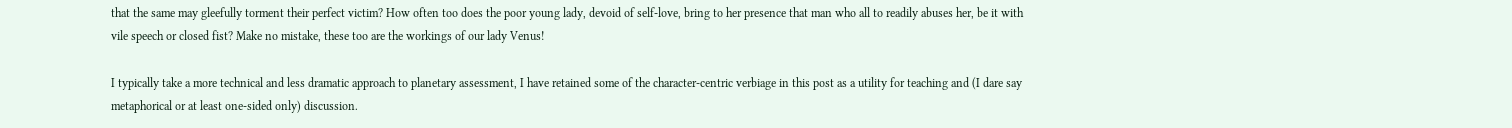that the same may gleefully torment their perfect victim? How often too does the poor young lady, devoid of self-love, bring to her presence that man who all to readily abuses her, be it with vile speech or closed fist? Make no mistake, these too are the workings of our lady Venus!

I typically take a more technical and less dramatic approach to planetary assessment, I have retained some of the character-centric verbiage in this post as a utility for teaching and (I dare say metaphorical or at least one-sided only) discussion.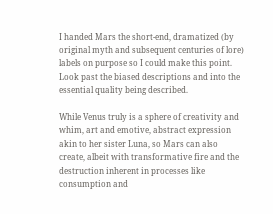I handed Mars the short-end, dramatized (by original myth and subsequent centuries of lore) labels on purpose so I could make this point. Look past the biased descriptions and into the essential quality being described.

While Venus truly is a sphere of creativity and whim, art and emotive, abstract expression akin to her sister Luna, so Mars can also create, albeit with transformative fire and the destruction inherent in processes like consumption and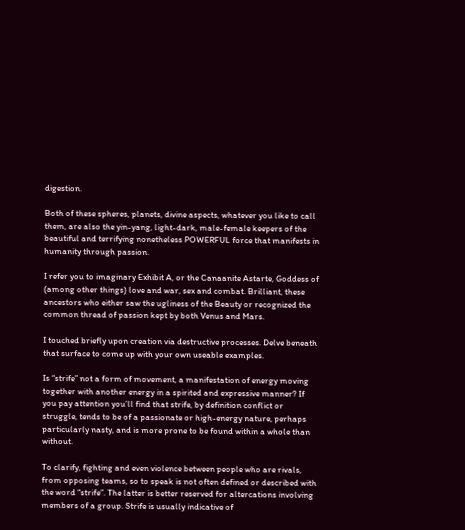digestion.

Both of these spheres, planets, divine aspects, whatever you like to call them, are also the yin-yang, light-dark, male-female keepers of the beautiful and terrifying nonetheless POWERFUL force that manifests in humanity through passion.

I refer you to imaginary Exhibit A, or the Canaanite Astarte, Goddess of (among other things) love and war, sex and combat. Brilliant, these ancestors who either saw the ugliness of the Beauty or recognized the common thread of passion kept by both Venus and Mars.

I touched briefly upon creation via destructive processes. Delve beneath that surface to come up with your own useable examples.

Is “strife” not a form of movement, a manifestation of energy moving together with another energy in a spirited and expressive manner? If you pay attention you’ll find that strife, by definition conflict or struggle, tends to be of a passionate or high-energy nature, perhaps particularly nasty, and is more prone to be found within a whole than without.

To clarify, fighting and even violence between people who are rivals, from opposing teams, so to speak is not often defined or described with the word “strife”. The latter is better reserved for altercations involving members of a group. Strife is usually indicative of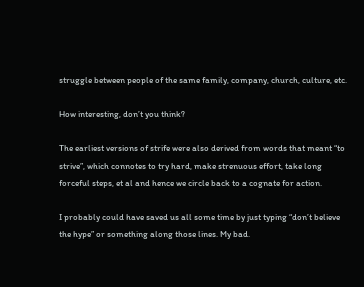struggle between people of the same family, company, church, culture, etc.

How interesting, don’t you think?

The earliest versions of strife were also derived from words that meant “to strive”, which connotes to try hard, make strenuous effort, take long forceful steps, et al and hence we circle back to a cognate for action.

I probably could have saved us all some time by just typing “don’t believe the hype” or something along those lines. My bad.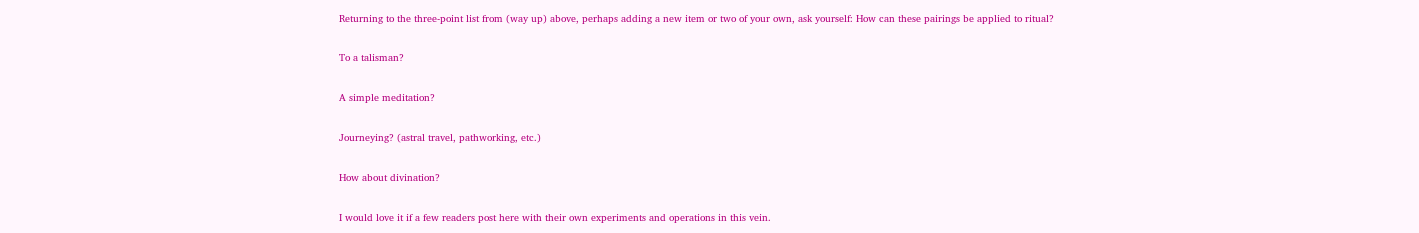Returning to the three-point list from (way up) above, perhaps adding a new item or two of your own, ask yourself: How can these pairings be applied to ritual?

To a talisman?

A simple meditation?

Journeying? (astral travel, pathworking, etc.)

How about divination?

I would love it if a few readers post here with their own experiments and operations in this vein.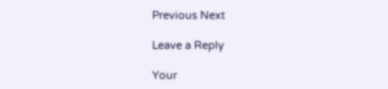Previous Next

Leave a Reply

Your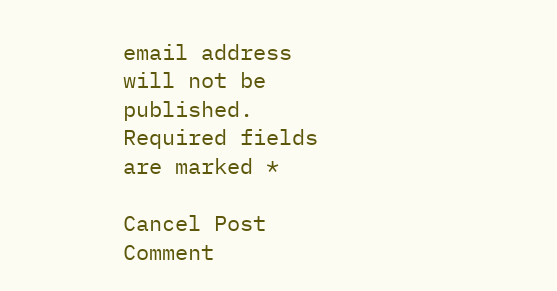email address will not be published. Required fields are marked *

Cancel Post Comment